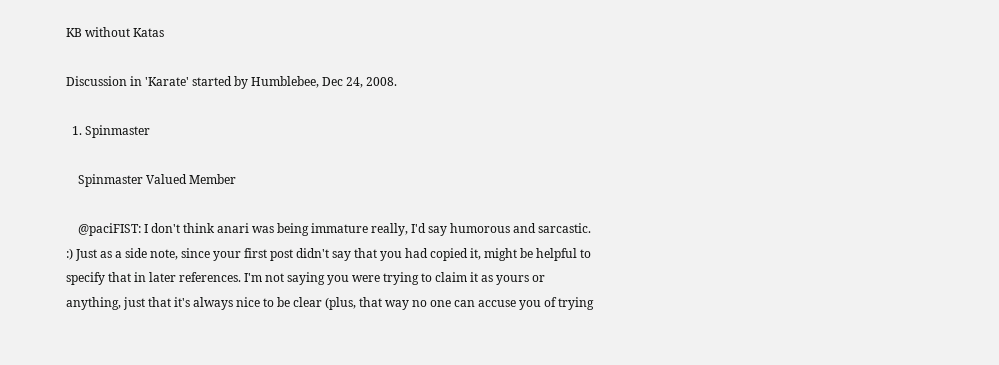KB without Katas

Discussion in 'Karate' started by Humblebee, Dec 24, 2008.

  1. Spinmaster

    Spinmaster Valued Member

    @paciFIST: I don't think anari was being immature really, I'd say humorous and sarcastic. :) Just as a side note, since your first post didn't say that you had copied it, might be helpful to specify that in later references. I'm not saying you were trying to claim it as yours or anything, just that it's always nice to be clear (plus, that way no one can accuse you of trying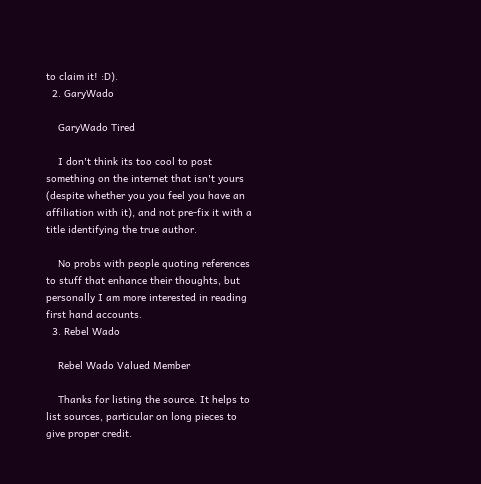to claim it! :D).
  2. GaryWado

    GaryWado Tired

    I don't think its too cool to post something on the internet that isn't yours (despite whether you you feel you have an affiliation with it), and not pre-fix it with a title identifying the true author.

    No probs with people quoting references to stuff that enhance their thoughts, but personally I am more interested in reading first hand accounts.
  3. Rebel Wado

    Rebel Wado Valued Member

    Thanks for listing the source. It helps to list sources, particular on long pieces to give proper credit.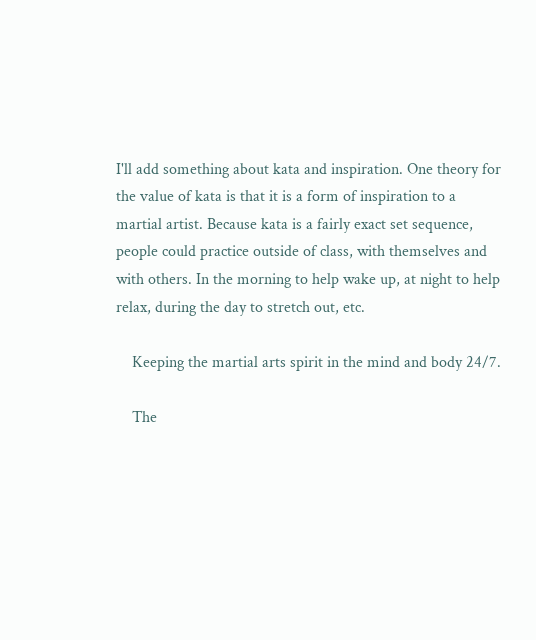I'll add something about kata and inspiration. One theory for the value of kata is that it is a form of inspiration to a martial artist. Because kata is a fairly exact set sequence, people could practice outside of class, with themselves and with others. In the morning to help wake up, at night to help relax, during the day to stretch out, etc.

    Keeping the martial arts spirit in the mind and body 24/7.

    The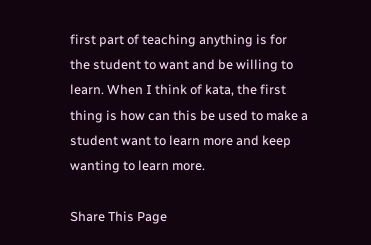first part of teaching anything is for the student to want and be willing to learn. When I think of kata, the first thing is how can this be used to make a student want to learn more and keep wanting to learn more.

Share This Page